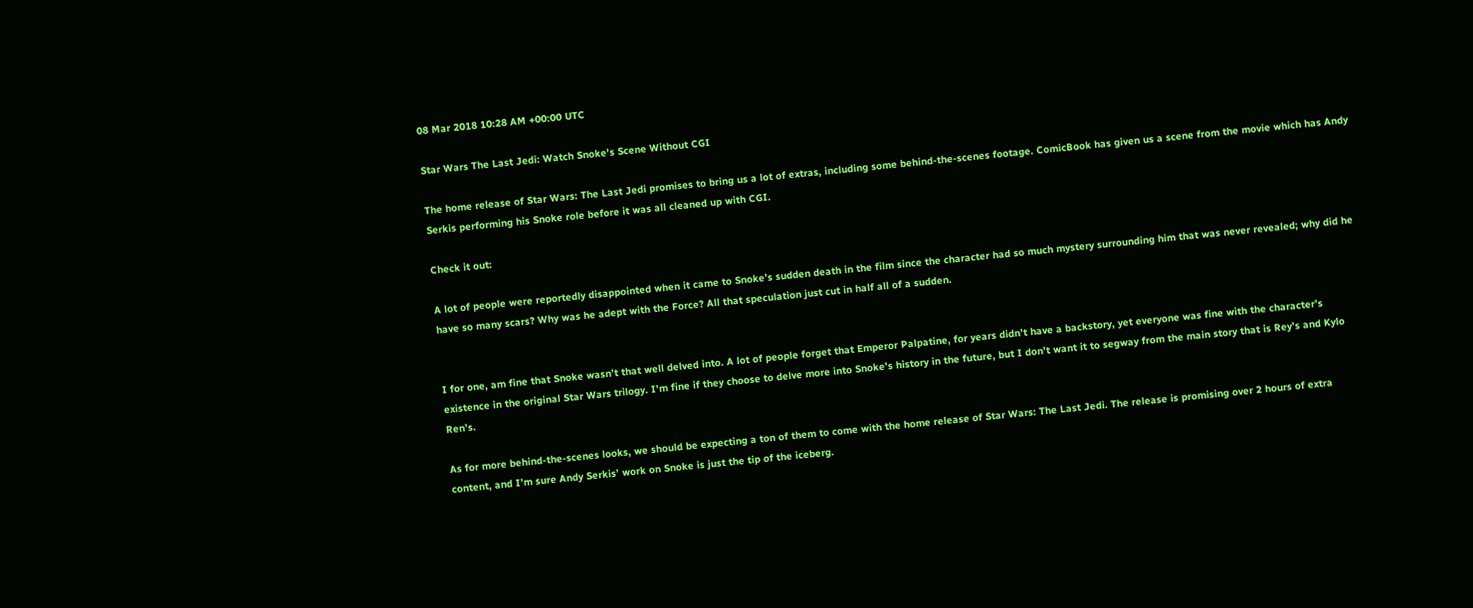08 Mar 2018 10:28 AM +00:00 UTC

Star Wars The Last Jedi: Watch Snoke's Scene Without CGI

The home release of Star Wars: The Last Jedi promises to bring us a lot of extras, including some behind-the-scenes footage. ComicBook has given us a scene from the movie which has Andy Serkis performing his Snoke role before it was all cleaned up with CGI.

Check it out:

A lot of people were reportedly disappointed when it came to Snoke’s sudden death in the film since the character had so much mystery surrounding him that was never revealed; why did he have so many scars? Why was he adept with the Force? All that speculation just cut in half all of a sudden.


I for one, am fine that Snoke wasn’t that well delved into. A lot of people forget that Emperor Palpatine, for years didn’t have a backstory, yet everyone was fine with the character’s existence in the original Star Wars trilogy. I’m fine if they choose to delve more into Snoke’s history in the future, but I don’t want it to segway from the main story that is Rey’s and Kylo Ren’s.

As for more behind-the-scenes looks, we should be expecting a ton of them to come with the home release of Star Wars: The Last Jedi. The release is promising over 2 hours of extra content, and I’m sure Andy Serkis’ work on Snoke is just the tip of the iceberg.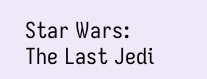Star Wars: The Last Jedi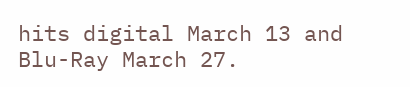hits digital March 13 and Blu-Ray March 27.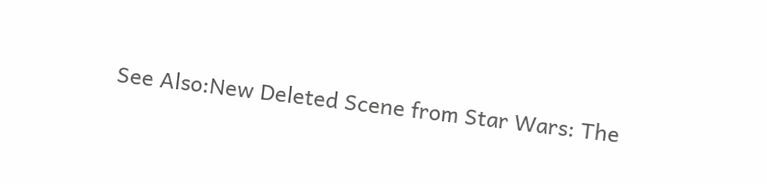See Also:New Deleted Scene from Star Wars: The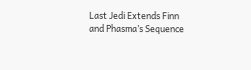Last Jedi Extends Finn and Phasma’s Sequence